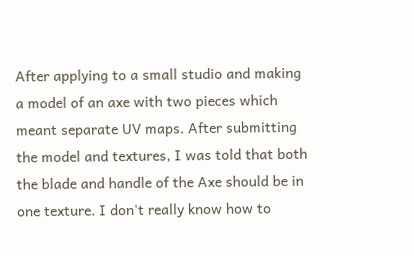After applying to a small studio and making a model of an axe with two pieces which meant separate UV maps. After submitting the model and textures, I was told that both the blade and handle of the Axe should be in one texture. I don't really know how to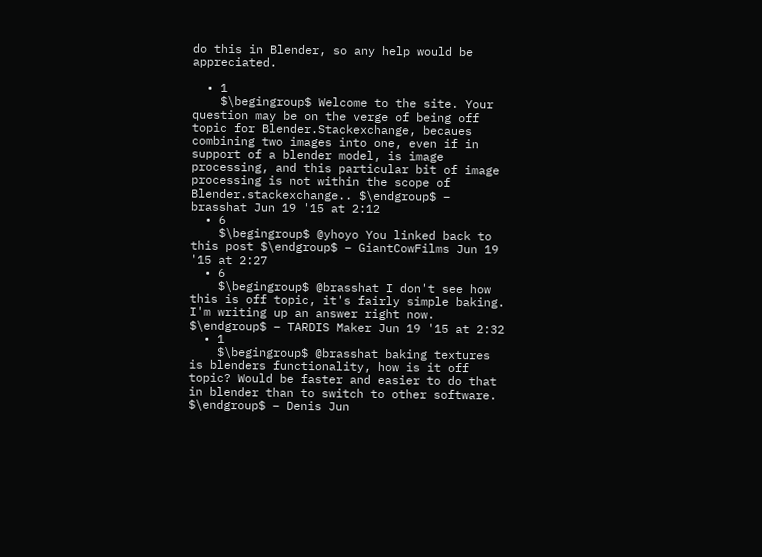do this in Blender, so any help would be appreciated.

  • 1
    $\begingroup$ Welcome to the site. Your question may be on the verge of being off topic for Blender.Stackexchange, becaues combining two images into one, even if in support of a blender model, is image processing, and this particular bit of image processing is not within the scope of Blender.stackexchange.. $\endgroup$ – brasshat Jun 19 '15 at 2:12
  • 6
    $\begingroup$ @yhoyo You linked back to this post $\endgroup$ – GiantCowFilms Jun 19 '15 at 2:27
  • 6
    $\begingroup$ @brasshat I don't see how this is off topic, it's fairly simple baking. I'm writing up an answer right now. $\endgroup$ – TARDIS Maker Jun 19 '15 at 2:32
  • 1
    $\begingroup$ @brasshat baking textures is blenders functionality, how is it off topic? Would be faster and easier to do that in blender than to switch to other software. $\endgroup$ – Denis Jun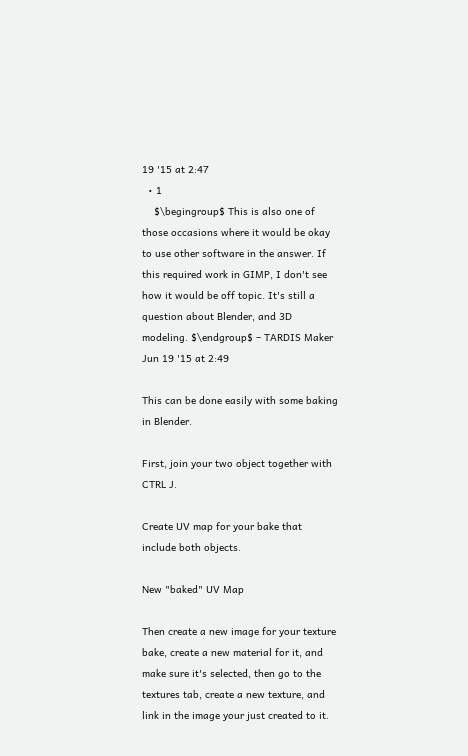19 '15 at 2:47
  • 1
    $\begingroup$ This is also one of those occasions where it would be okay to use other software in the answer. If this required work in GIMP, I don't see how it would be off topic. It's still a question about Blender, and 3D modeling. $\endgroup$ – TARDIS Maker Jun 19 '15 at 2:49

This can be done easily with some baking in Blender.

First, join your two object together with CTRL J.

Create UV map for your bake that include both objects.

New "baked" UV Map

Then create a new image for your texture bake, create a new material for it, and make sure it's selected, then go to the textures tab, create a new texture, and link in the image your just created to it.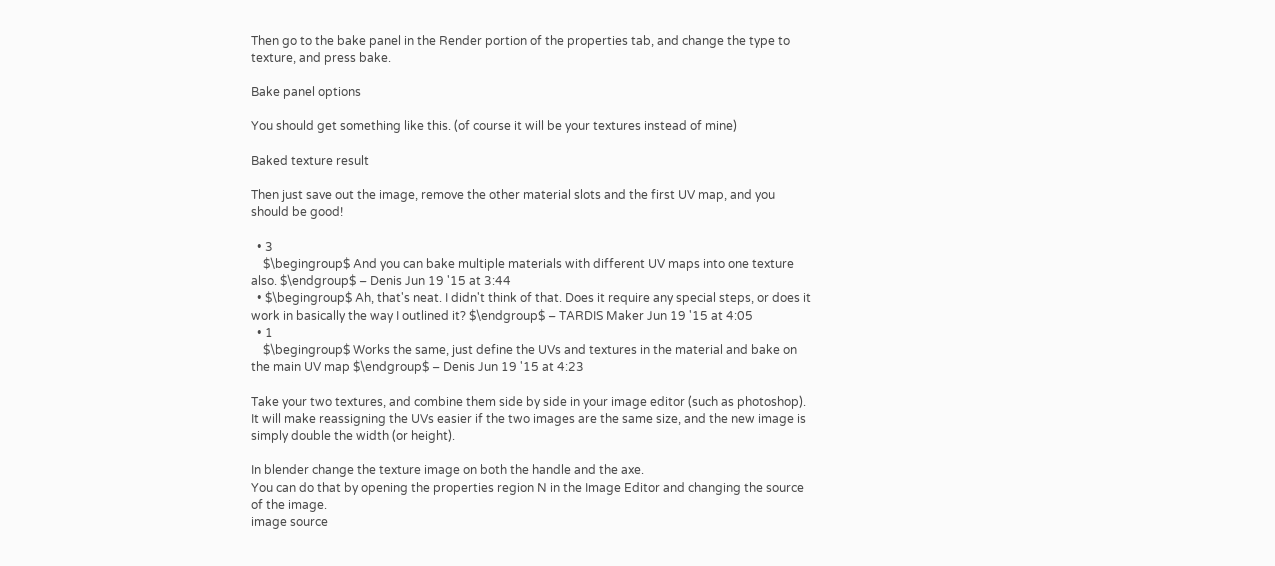Then go to the bake panel in the Render portion of the properties tab, and change the type to texture, and press bake.

Bake panel options

You should get something like this. (of course it will be your textures instead of mine)

Baked texture result

Then just save out the image, remove the other material slots and the first UV map, and you should be good!

  • 3
    $\begingroup$ And you can bake multiple materials with different UV maps into one texture also. $\endgroup$ – Denis Jun 19 '15 at 3:44
  • $\begingroup$ Ah, that's neat. I didn't think of that. Does it require any special steps, or does it work in basically the way I outlined it? $\endgroup$ – TARDIS Maker Jun 19 '15 at 4:05
  • 1
    $\begingroup$ Works the same, just define the UVs and textures in the material and bake on the main UV map $\endgroup$ – Denis Jun 19 '15 at 4:23

Take your two textures, and combine them side by side in your image editor (such as photoshop).
It will make reassigning the UVs easier if the two images are the same size, and the new image is simply double the width (or height).

In blender change the texture image on both the handle and the axe.
You can do that by opening the properties region N in the Image Editor and changing the source of the image.
image source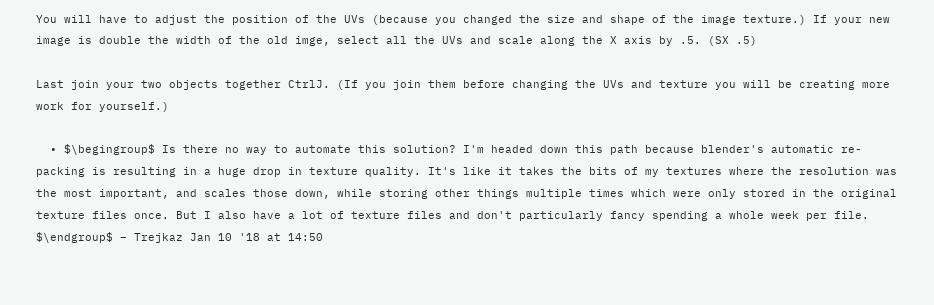You will have to adjust the position of the UVs (because you changed the size and shape of the image texture.) If your new image is double the width of the old imge, select all the UVs and scale along the X axis by .5. (SX .5)

Last join your two objects together CtrlJ. (If you join them before changing the UVs and texture you will be creating more work for yourself.)

  • $\begingroup$ Is there no way to automate this solution? I'm headed down this path because blender's automatic re-packing is resulting in a huge drop in texture quality. It's like it takes the bits of my textures where the resolution was the most important, and scales those down, while storing other things multiple times which were only stored in the original texture files once. But I also have a lot of texture files and don't particularly fancy spending a whole week per file. $\endgroup$ – Trejkaz Jan 10 '18 at 14:50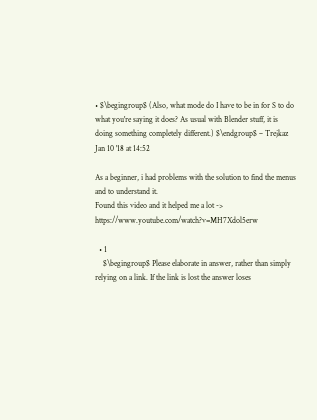• $\begingroup$ (Also, what mode do I have to be in for S to do what you're saying it does? As usual with Blender stuff, it is doing something completely different.) $\endgroup$ – Trejkaz Jan 10 '18 at 14:52

As a beginner, i had problems with the solution to find the menus and to understand it.
Found this video and it helped me a lot -> https://www.youtube.com/watch?v=MH7Xdol5erw

  • 1
    $\begingroup$ Please elaborate in answer, rather than simply relying on a link. If the link is lost the answer loses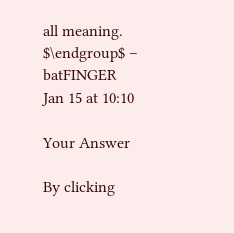all meaning. $\endgroup$ – batFINGER Jan 15 at 10:10

Your Answer

By clicking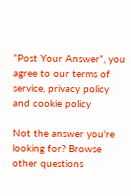“Post Your Answer”, you agree to our terms of service, privacy policy and cookie policy

Not the answer you're looking for? Browse other questions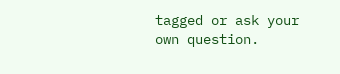tagged or ask your own question.